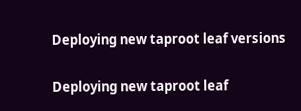Deploying new taproot leaf versions

Deploying new taproot leaf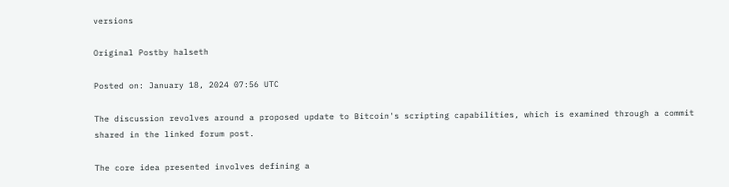versions

Original Postby halseth

Posted on: January 18, 2024 07:56 UTC

The discussion revolves around a proposed update to Bitcoin's scripting capabilities, which is examined through a commit shared in the linked forum post.

The core idea presented involves defining a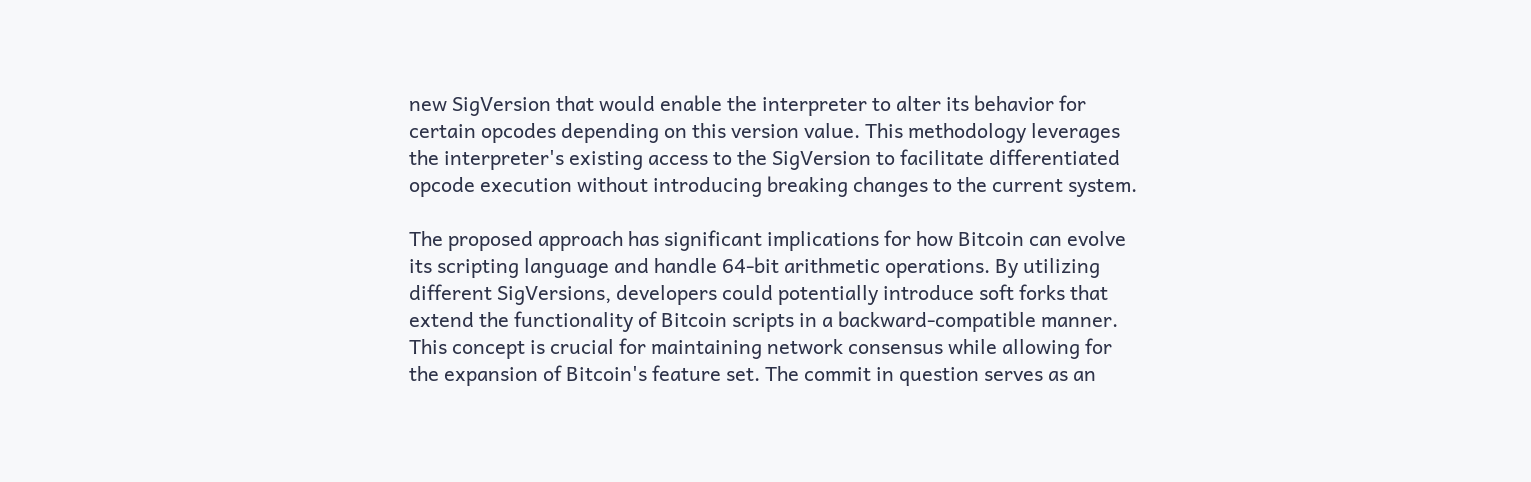new SigVersion that would enable the interpreter to alter its behavior for certain opcodes depending on this version value. This methodology leverages the interpreter's existing access to the SigVersion to facilitate differentiated opcode execution without introducing breaking changes to the current system.

The proposed approach has significant implications for how Bitcoin can evolve its scripting language and handle 64-bit arithmetic operations. By utilizing different SigVersions, developers could potentially introduce soft forks that extend the functionality of Bitcoin scripts in a backward-compatible manner. This concept is crucial for maintaining network consensus while allowing for the expansion of Bitcoin's feature set. The commit in question serves as an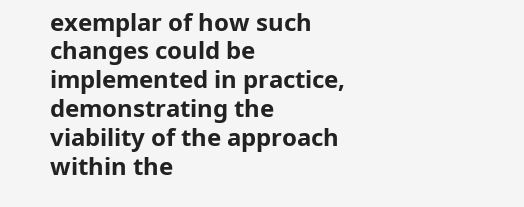exemplar of how such changes could be implemented in practice, demonstrating the viability of the approach within the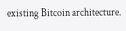existing Bitcoin architecture.